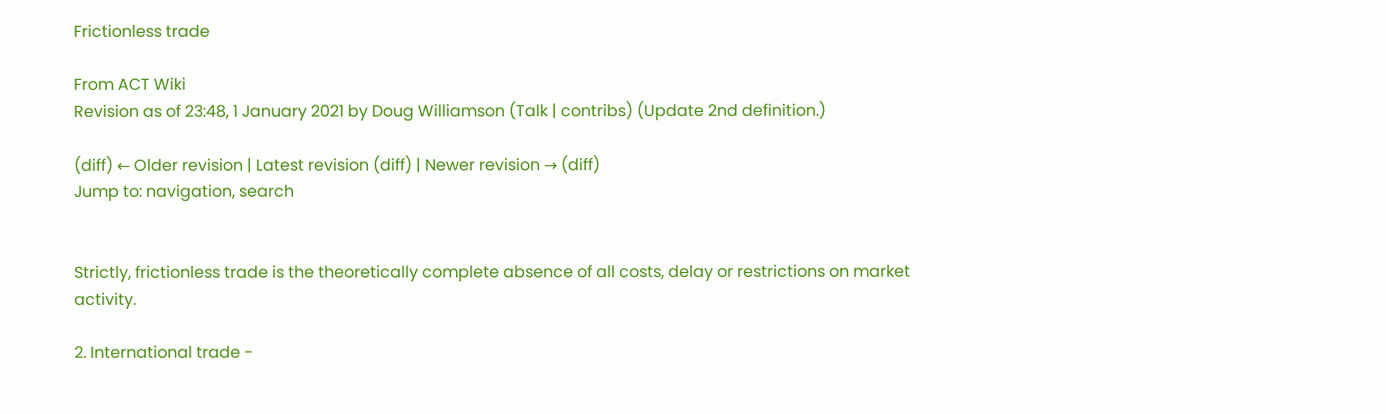Frictionless trade

From ACT Wiki
Revision as of 23:48, 1 January 2021 by Doug Williamson (Talk | contribs) (Update 2nd definition.)

(diff) ← Older revision | Latest revision (diff) | Newer revision → (diff)
Jump to: navigation, search


Strictly, frictionless trade is the theoretically complete absence of all costs, delay or restrictions on market activity.

2. International trade -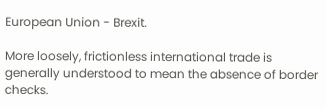European Union - Brexit.

More loosely, frictionless international trade is generally understood to mean the absence of border checks.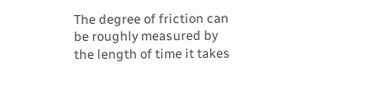The degree of friction can be roughly measured by the length of time it takes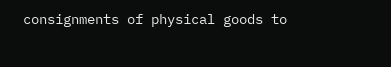consignments of physical goods to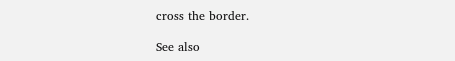cross the border.

See also